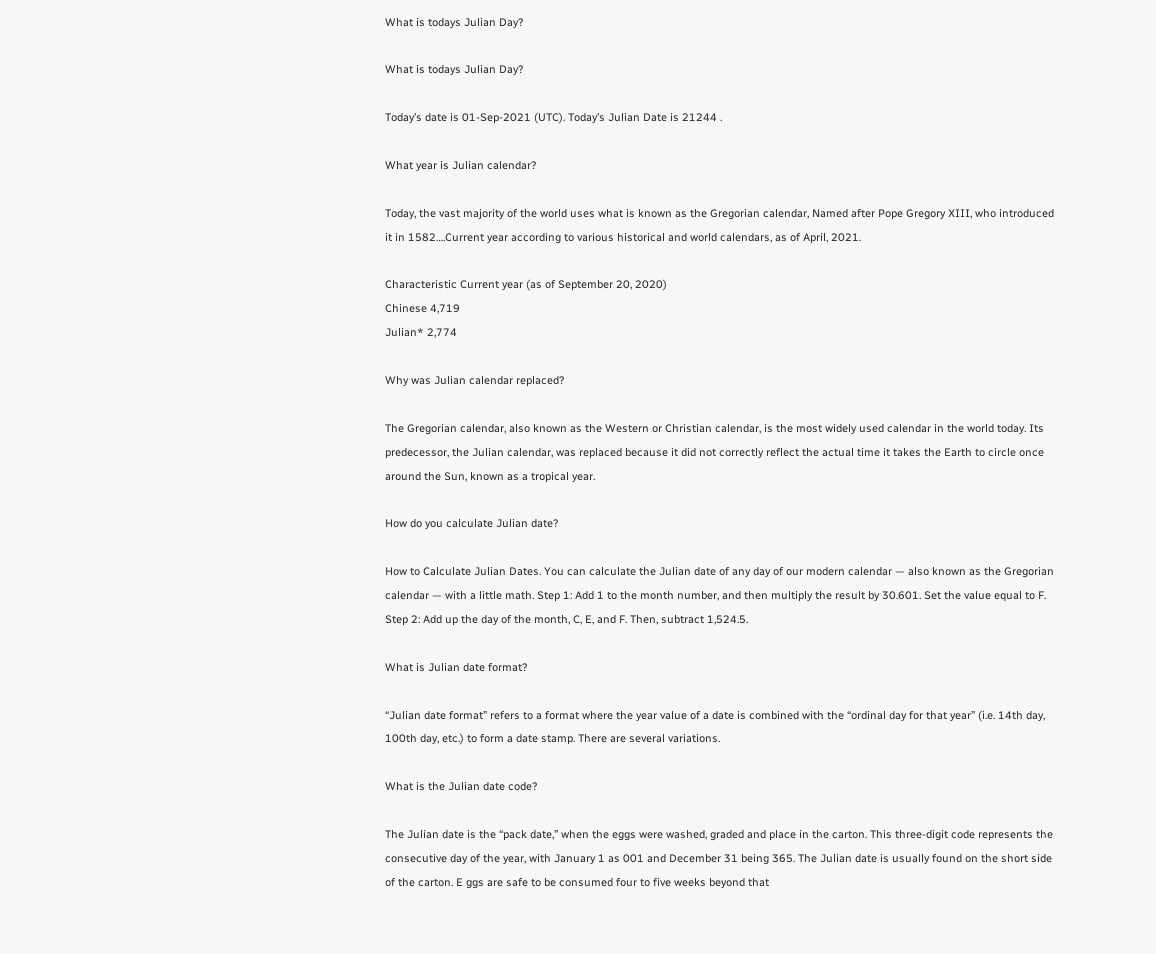What is todays Julian Day?

What is todays Julian Day?

Today’s date is 01-Sep-2021 (UTC). Today’s Julian Date is 21244 .

What year is Julian calendar?

Today, the vast majority of the world uses what is known as the Gregorian calendar, Named after Pope Gregory XIII, who introduced it in 1582….Current year according to various historical and world calendars, as of April, 2021.

Characteristic Current year (as of September 20, 2020)
Chinese 4,719
Julian* 2,774

Why was Julian calendar replaced?

The Gregorian calendar, also known as the Western or Christian calendar, is the most widely used calendar in the world today. Its predecessor, the Julian calendar, was replaced because it did not correctly reflect the actual time it takes the Earth to circle once around the Sun, known as a tropical year.

How do you calculate Julian date?

How to Calculate Julian Dates. You can calculate the Julian date of any day of our modern calendar — also known as the Gregorian calendar — with a little math. Step 1: Add 1 to the month number, and then multiply the result by 30.601. Set the value equal to F. Step 2: Add up the day of the month, C, E, and F. Then, subtract 1,524.5.

What is Julian date format?

“Julian date format” refers to a format where the year value of a date is combined with the “ordinal day for that year” (i.e. 14th day, 100th day, etc.) to form a date stamp. There are several variations.

What is the Julian date code?

The Julian date is the “pack date,” when the eggs were washed, graded and place in the carton. This three-digit code represents the consecutive day of the year, with January 1 as 001 and December 31 being 365. The Julian date is usually found on the short side of the carton. E ggs are safe to be consumed four to five weeks beyond that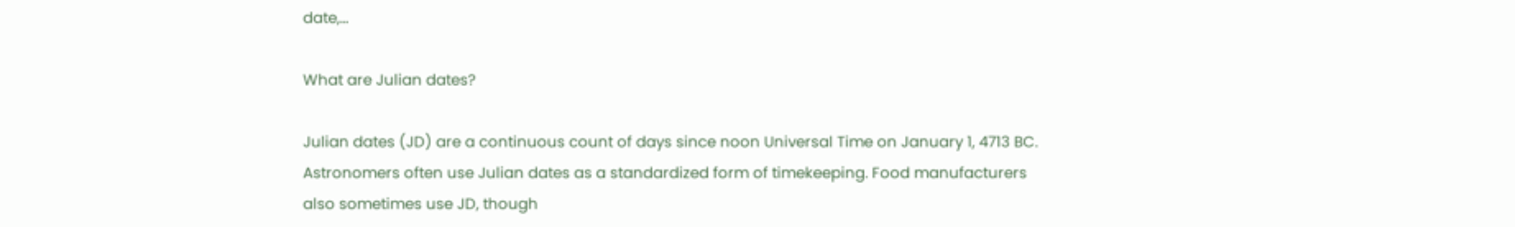date,…

What are Julian dates?

Julian dates (JD) are a continuous count of days since noon Universal Time on January 1, 4713 BC. Astronomers often use Julian dates as a standardized form of timekeeping. Food manufacturers also sometimes use JD, though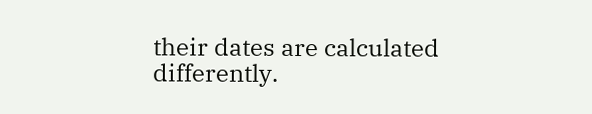their dates are calculated differently.